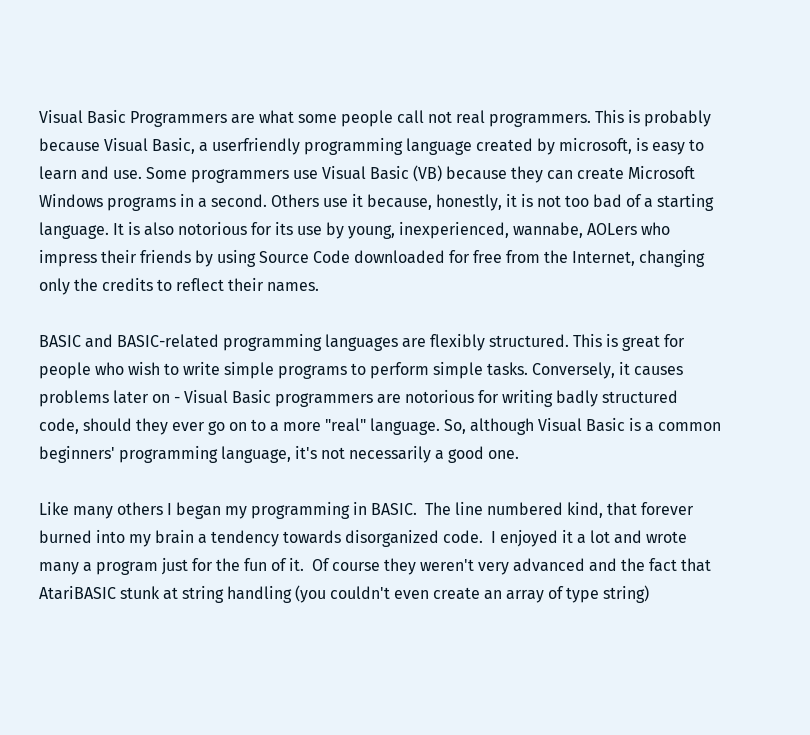Visual Basic Programmers are what some people call not real programmers. This is probably because Visual Basic, a userfriendly programming language created by microsoft, is easy to learn and use. Some programmers use Visual Basic (VB) because they can create Microsoft Windows programs in a second. Others use it because, honestly, it is not too bad of a starting language. It is also notorious for its use by young, inexperienced, wannabe, AOLers who impress their friends by using Source Code downloaded for free from the Internet, changing only the credits to reflect their names.

BASIC and BASIC-related programming languages are flexibly structured. This is great for people who wish to write simple programs to perform simple tasks. Conversely, it causes problems later on - Visual Basic programmers are notorious for writing badly structured code, should they ever go on to a more "real" language. So, although Visual Basic is a common beginners' programming language, it's not necessarily a good one.

Like many others I began my programming in BASIC.  The line numbered kind, that forever burned into my brain a tendency towards disorganized code.  I enjoyed it a lot and wrote many a program just for the fun of it.  Of course they weren't very advanced and the fact that AtariBASIC stunk at string handling (you couldn't even create an array of type string)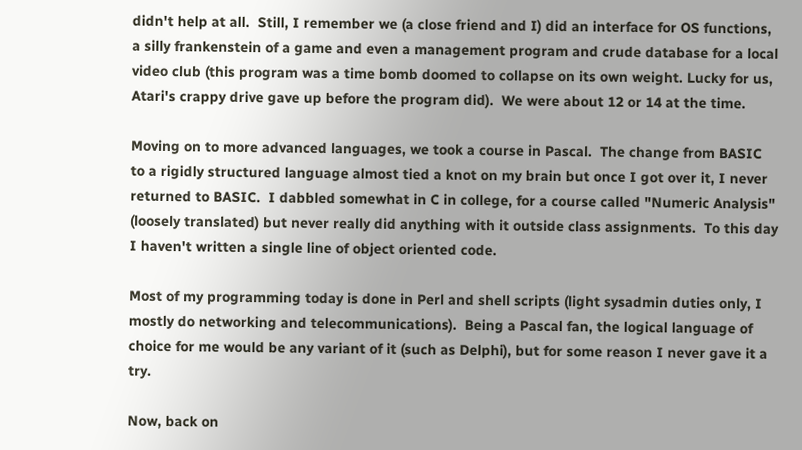didn't help at all.  Still, I remember we (a close friend and I) did an interface for OS functions, a silly frankenstein of a game and even a management program and crude database for a local video club (this program was a time bomb doomed to collapse on its own weight. Lucky for us, Atari's crappy drive gave up before the program did).  We were about 12 or 14 at the time.

Moving on to more advanced languages, we took a course in Pascal.  The change from BASIC to a rigidly structured language almost tied a knot on my brain but once I got over it, I never returned to BASIC.  I dabbled somewhat in C in college, for a course called "Numeric Analysis" (loosely translated) but never really did anything with it outside class assignments.  To this day I haven't written a single line of object oriented code.

Most of my programming today is done in Perl and shell scripts (light sysadmin duties only, I mostly do networking and telecommunications).  Being a Pascal fan, the logical language of choice for me would be any variant of it (such as Delphi), but for some reason I never gave it a try.

Now, back on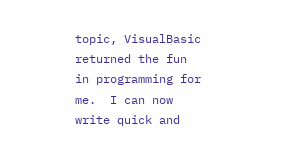topic, VisualBasic returned the fun in programming for me.  I can now write quick and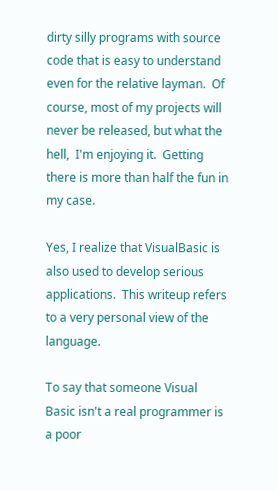dirty silly programs with source code that is easy to understand even for the relative layman.  Of course, most of my projects will never be released, but what the hell,  I'm enjoying it.  Getting there is more than half the fun in my case.

Yes, I realize that VisualBasic is also used to develop serious applications.  This writeup refers to a very personal view of the language.

To say that someone Visual Basic isn't a real programmer is a poor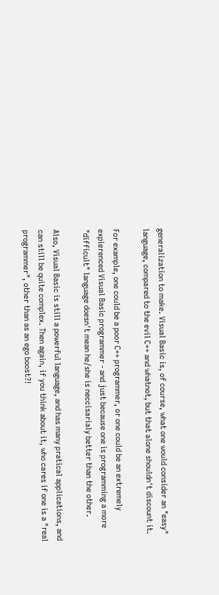generalization to make. Visual Basic is, of course, what one would consider an "easy" language, compared to the evil C++ and whatnot, but that alone shouldn't discount it.

For example, one could be a poor C++ programmer, or one could be an extremely expierenced Visual Basic programmer - and just because one is programming a more "difficult" language doesn't mean he/she is neccisarialy better than the other.

Also, Visual Basic is still a powerful language, and has many pratical applications, and can still be quite complex. Then again, if you think about it, who cares if one is a "real programmer", other than as an ego boost?!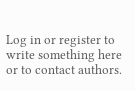Log in or register to write something here or to contact authors.